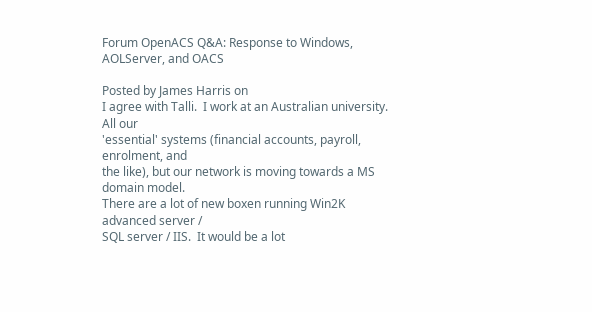Forum OpenACS Q&A: Response to Windows, AOLServer, and OACS

Posted by James Harris on
I agree with Talli.  I work at an Australian university.  All our
'essential' systems (financial accounts, payroll, enrolment, and
the like), but our network is moving towards a MS domain model.
There are a lot of new boxen running Win2K advanced server /
SQL server / IIS.  It would be a lot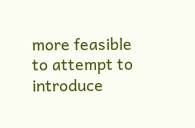more feasible to attempt to
introduce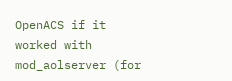OpenACS if it worked with mod_aolserver (for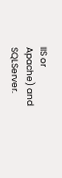IIS or
Apache) and SQLServer.